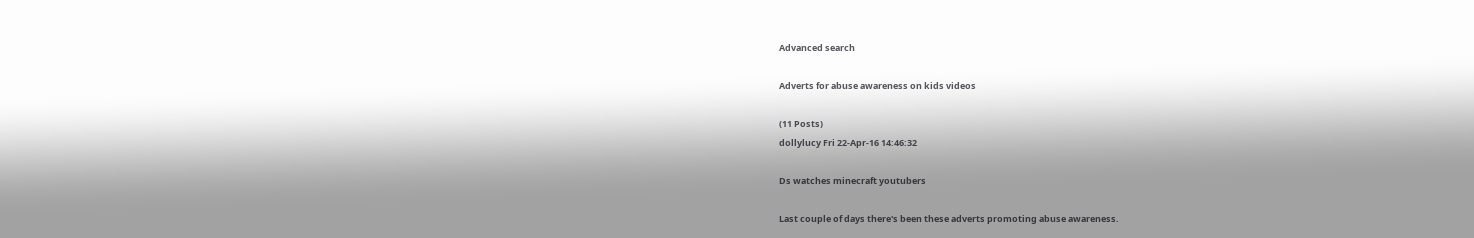Advanced search

Adverts for abuse awareness on kids videos

(11 Posts)
dollylucy Fri 22-Apr-16 14:46:32

Ds watches minecraft youtubers

Last couple of days there's been these adverts promoting abuse awareness.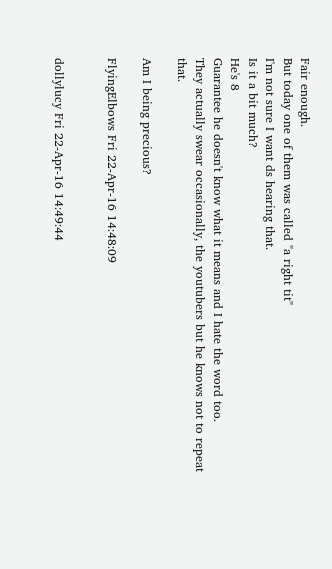Fair enough.
But today one of them was called "a right tit"
I'm not sure I want ds hearing that.
Is it a bit much?
He's 8
Guarantee he doesn't know what it means and I hate the word too.
They actually swear occasionally, the youtubers but he knows not to repeat that.

Am I being precious?

FlyingElbows Fri 22-Apr-16 14:48:09


dollylucy Fri 22-Apr-16 14:49:44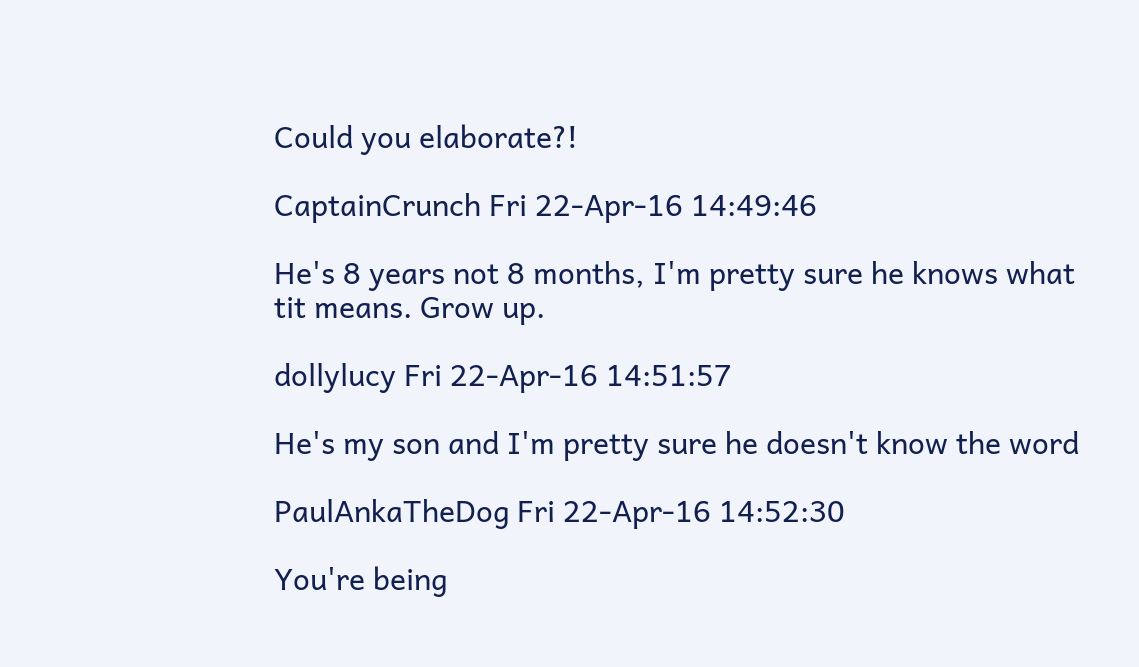Could you elaborate?!

CaptainCrunch Fri 22-Apr-16 14:49:46

He's 8 years not 8 months, I'm pretty sure he knows what tit means. Grow up.

dollylucy Fri 22-Apr-16 14:51:57

He's my son and I'm pretty sure he doesn't know the word

PaulAnkaTheDog Fri 22-Apr-16 14:52:30

You're being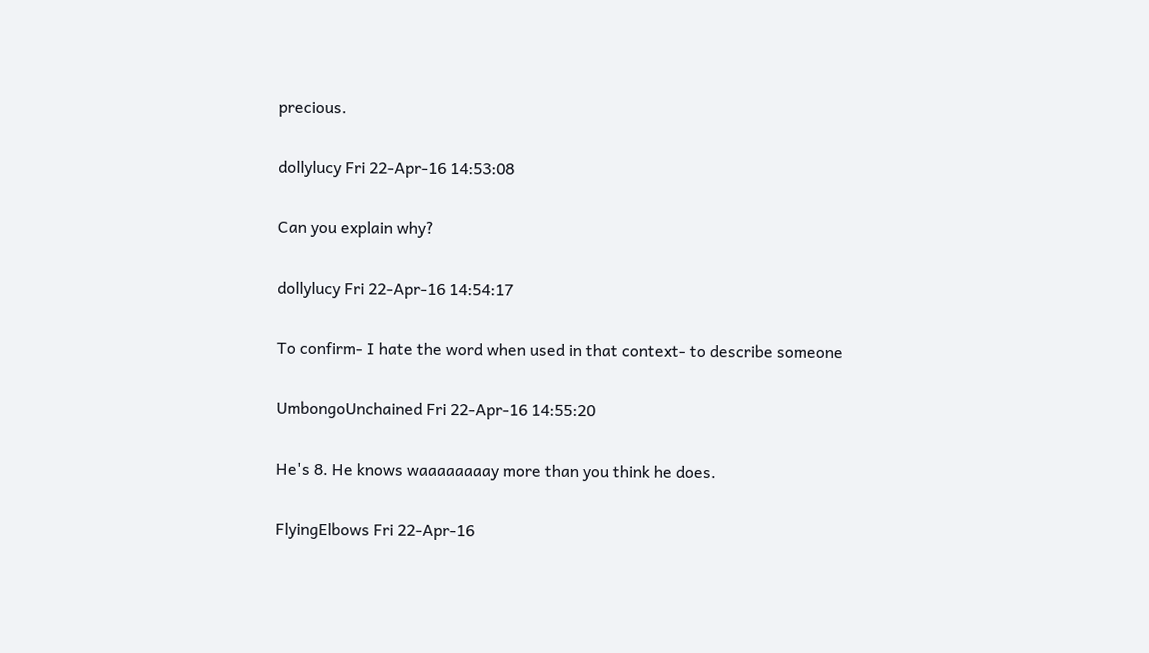precious.

dollylucy Fri 22-Apr-16 14:53:08

Can you explain why?

dollylucy Fri 22-Apr-16 14:54:17

To confirm- I hate the word when used in that context- to describe someone

UmbongoUnchained Fri 22-Apr-16 14:55:20

He's 8. He knows waaaaaaaay more than you think he does.

FlyingElbows Fri 22-Apr-16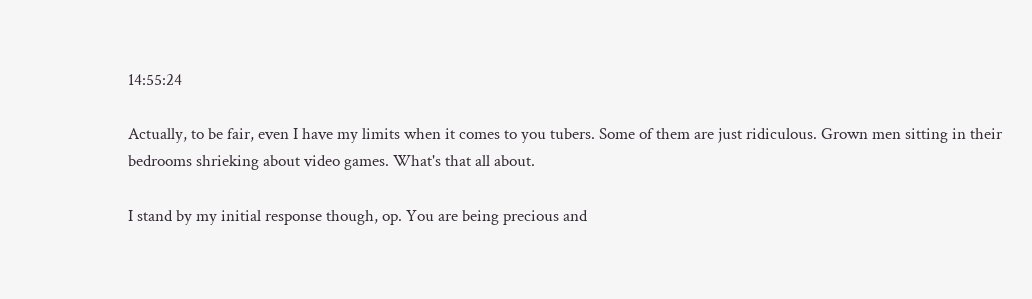14:55:24

Actually, to be fair, even I have my limits when it comes to you tubers. Some of them are just ridiculous. Grown men sitting in their bedrooms shrieking about video games. What's that all about.

I stand by my initial response though, op. You are being precious and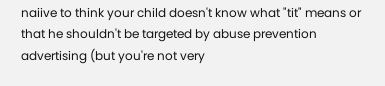naiive to think your child doesn't know what "tit" means or that he shouldn't be targeted by abuse prevention advertising (but you're not very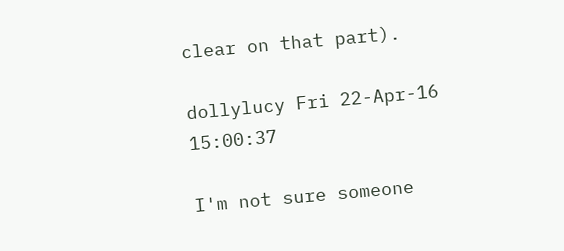clear on that part).

dollylucy Fri 22-Apr-16 15:00:37

I'm not sure someone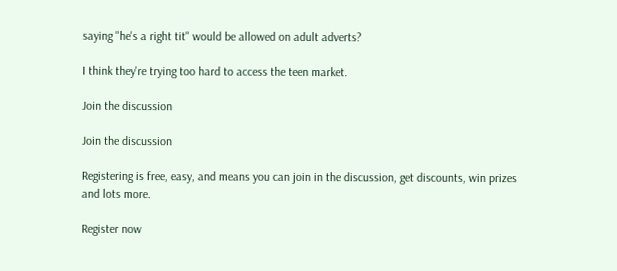saying "he's a right tit" would be allowed on adult adverts?

I think they're trying too hard to access the teen market.

Join the discussion

Join the discussion

Registering is free, easy, and means you can join in the discussion, get discounts, win prizes and lots more.

Register now